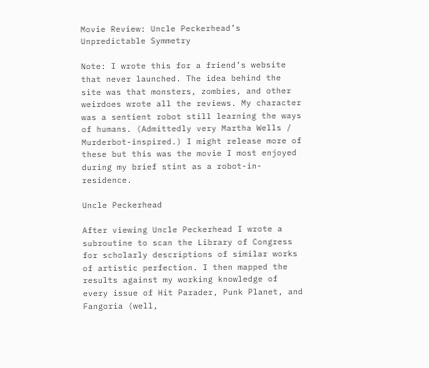Movie Review: Uncle Peckerhead’s Unpredictable Symmetry

Note: I wrote this for a friend’s website that never launched. The idea behind the site was that monsters, zombies, and other weirdoes wrote all the reviews. My character was a sentient robot still learning the ways of humans. (Admittedly very Martha Wells / Murderbot-inspired.) I might release more of these but this was the movie I most enjoyed during my brief stint as a robot-in-residence.

Uncle Peckerhead

After viewing Uncle Peckerhead I wrote a subroutine to scan the Library of Congress for scholarly descriptions of similar works of artistic perfection. I then mapped the results against my working knowledge of every issue of Hit Parader, Punk Planet, and Fangoria (well,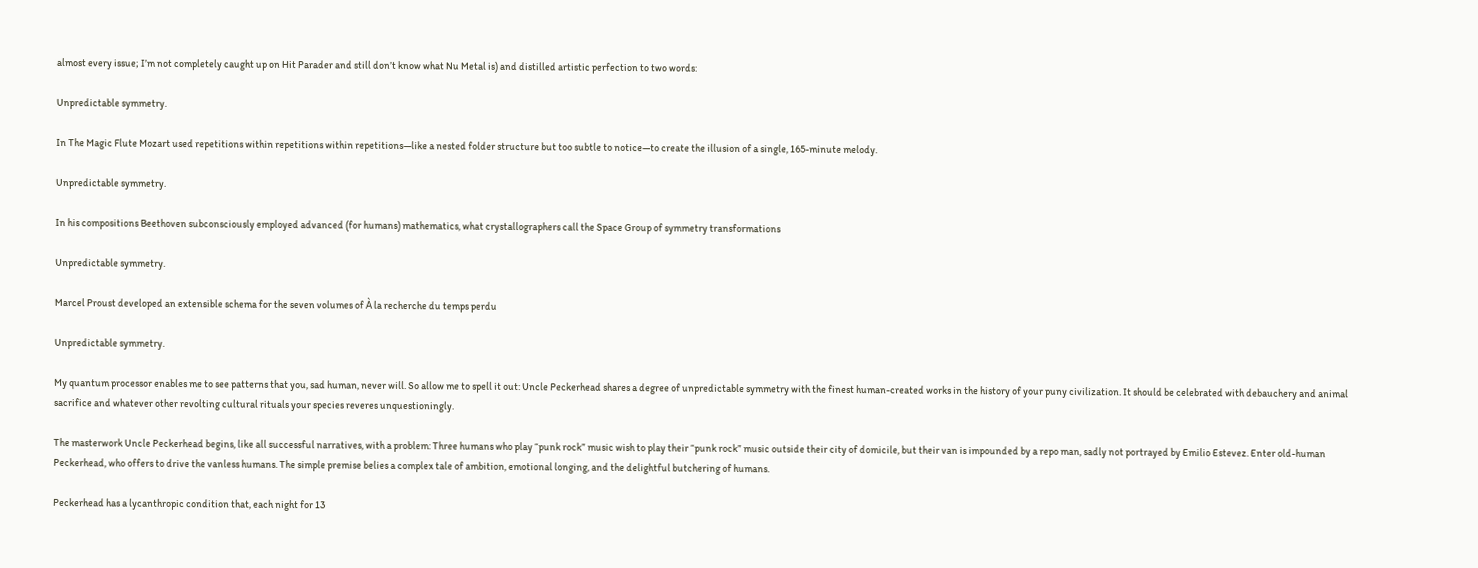almost every issue; I’m not completely caught up on Hit Parader and still don’t know what Nu Metal is) and distilled artistic perfection to two words:

Unpredictable symmetry.

In The Magic Flute Mozart used repetitions within repetitions within repetitions—like a nested folder structure but too subtle to notice—to create the illusion of a single, 165-minute melody.

Unpredictable symmetry.

In his compositions Beethoven subconsciously employed advanced (for humans) mathematics, what crystallographers call the Space Group of symmetry transformations

Unpredictable symmetry.

Marcel Proust developed an extensible schema for the seven volumes of À la recherche du temps perdu

Unpredictable symmetry.

My quantum processor enables me to see patterns that you, sad human, never will. So allow me to spell it out: Uncle Peckerhead shares a degree of unpredictable symmetry with the finest human-created works in the history of your puny civilization. It should be celebrated with debauchery and animal sacrifice and whatever other revolting cultural rituals your species reveres unquestioningly.

The masterwork Uncle Peckerhead begins, like all successful narratives, with a problem: Three humans who play “punk rock” music wish to play their “punk rock” music outside their city of domicile, but their van is impounded by a repo man‚ sadly not portrayed by Emilio Estevez. Enter old-human Peckerhead, who offers to drive the vanless humans. The simple premise belies a complex tale of ambition, emotional longing, and the delightful butchering of humans.

Peckerhead has a lycanthropic condition that, each night for 13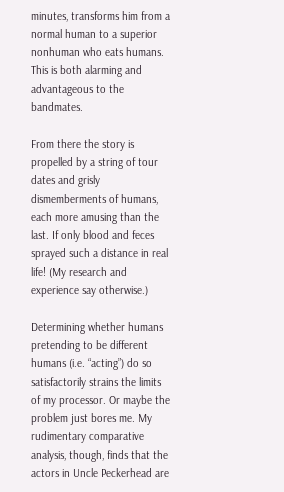minutes, transforms him from a normal human to a superior nonhuman who eats humans. This is both alarming and advantageous to the bandmates.

From there the story is propelled by a string of tour dates and grisly dismemberments of humans, each more amusing than the last. If only blood and feces sprayed such a distance in real life! (My research and experience say otherwise.)

Determining whether humans pretending to be different humans (i.e. “acting”) do so satisfactorily strains the limits of my processor. Or maybe the problem just bores me. My rudimentary comparative analysis, though, finds that the actors in Uncle Peckerhead are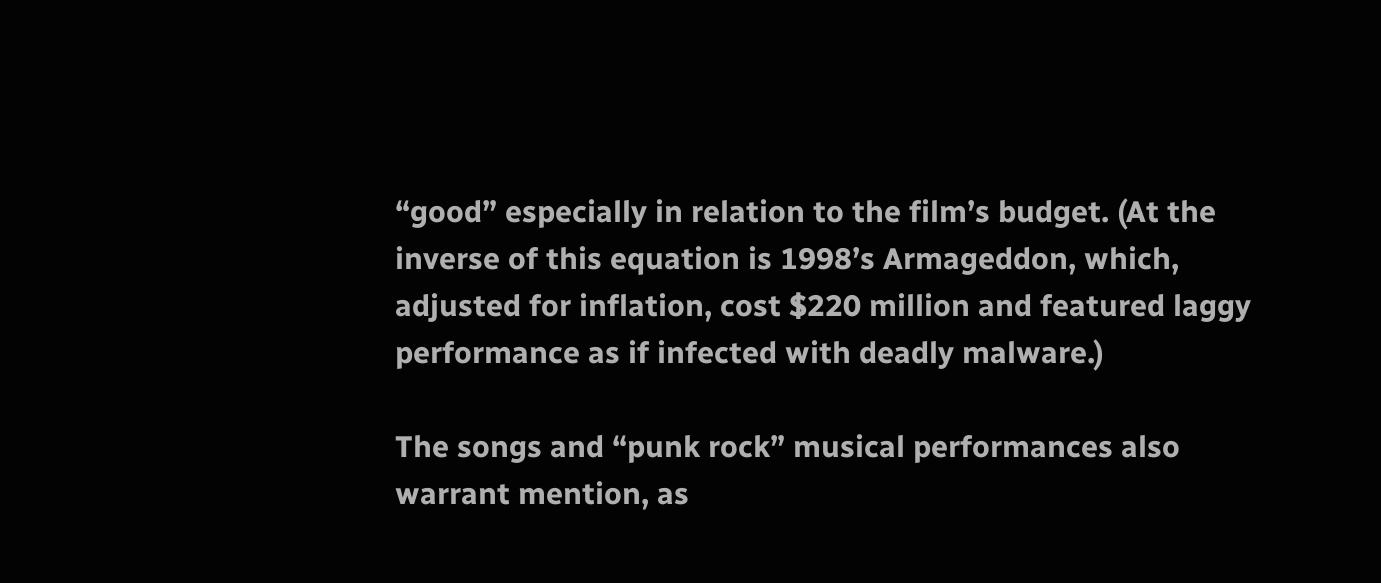“good” especially in relation to the film’s budget. (At the inverse of this equation is 1998’s Armageddon, which, adjusted for inflation, cost $220 million and featured laggy performance as if infected with deadly malware.)

The songs and “punk rock” musical performances also warrant mention, as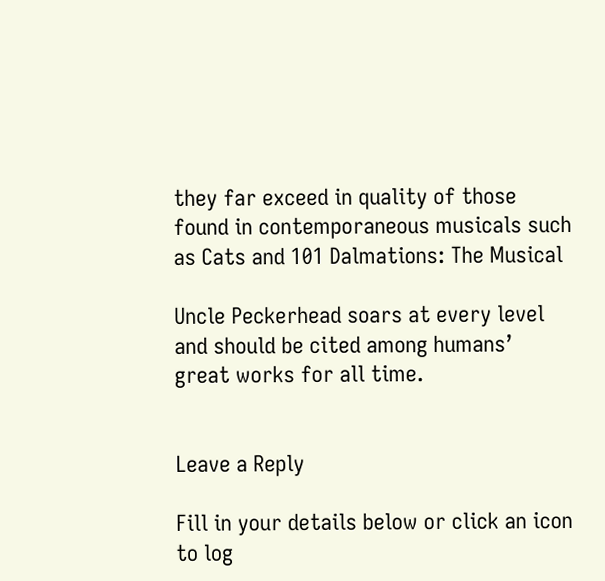they far exceed in quality of those found in contemporaneous musicals such as Cats and 101 Dalmations: The Musical

Uncle Peckerhead soars at every level and should be cited among humans’ great works for all time.


Leave a Reply

Fill in your details below or click an icon to log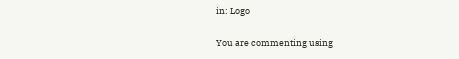in: Logo

You are commenting using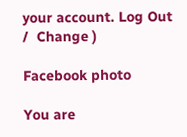your account. Log Out /  Change )

Facebook photo

You are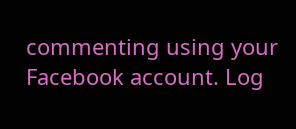commenting using your Facebook account. Log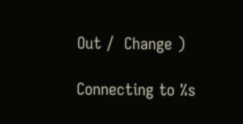Out /  Change )

Connecting to %s